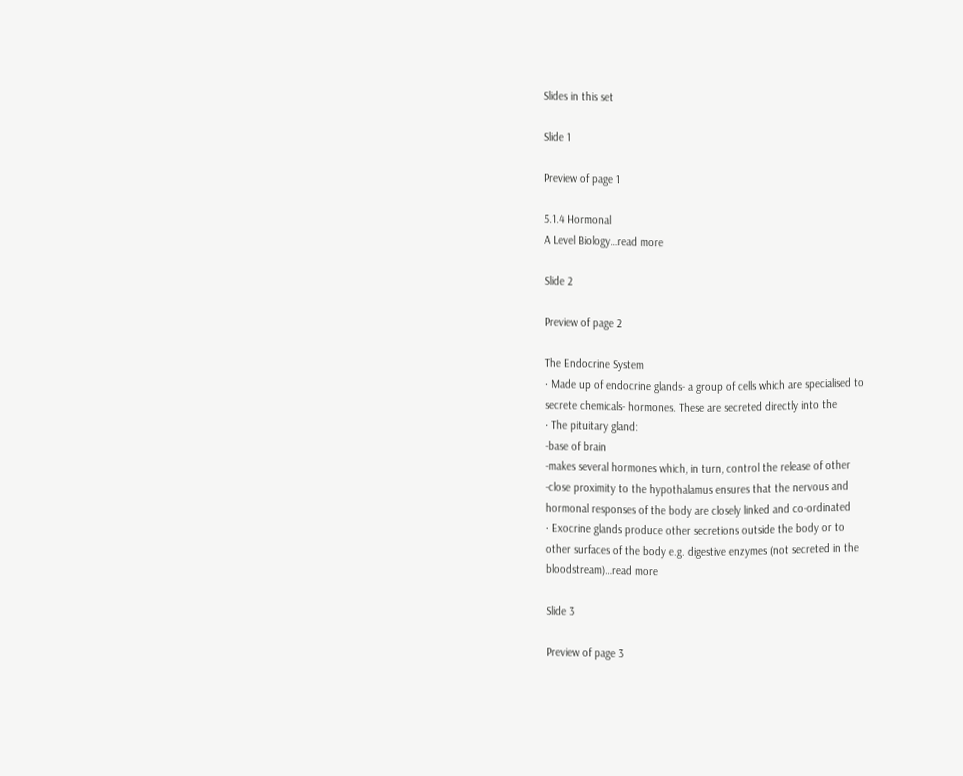Slides in this set

Slide 1

Preview of page 1

5.1.4 Hormonal
A Level Biology…read more

Slide 2

Preview of page 2

The Endocrine System
· Made up of endocrine glands- a group of cells which are specialised to
secrete chemicals- hormones. These are secreted directly into the
· The pituitary gland:
-base of brain
-makes several hormones which, in turn, control the release of other
-close proximity to the hypothalamus ensures that the nervous and
hormonal responses of the body are closely linked and co-ordinated
· Exocrine glands produce other secretions outside the body or to
other surfaces of the body e.g. digestive enzymes (not secreted in the
bloodstream)…read more

Slide 3

Preview of page 3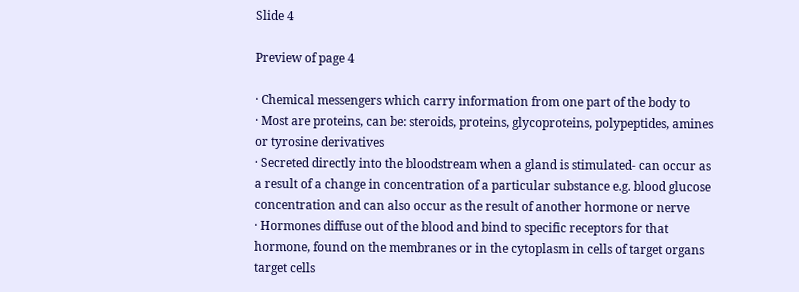Slide 4

Preview of page 4

· Chemical messengers which carry information from one part of the body to
· Most are proteins, can be: steroids, proteins, glycoproteins, polypeptides, amines
or tyrosine derivatives
· Secreted directly into the bloodstream when a gland is stimulated- can occur as
a result of a change in concentration of a particular substance e.g. blood glucose
concentration and can also occur as the result of another hormone or nerve
· Hormones diffuse out of the blood and bind to specific receptors for that
hormone, found on the membranes or in the cytoplasm in cells of target organs
target cells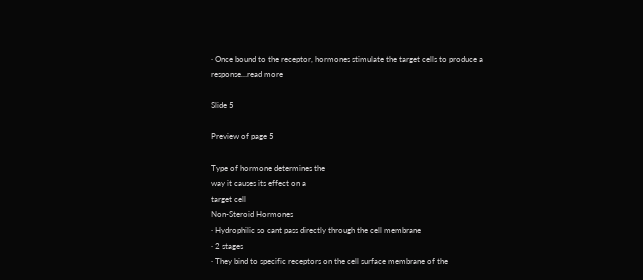· Once bound to the receptor, hormones stimulate the target cells to produce a
response…read more

Slide 5

Preview of page 5

Type of hormone determines the
way it causes its effect on a
target cell
Non-Steroid Hormones
· Hydrophilic so cant pass directly through the cell membrane
· 2 stages
· They bind to specific receptors on the cell surface membrane of the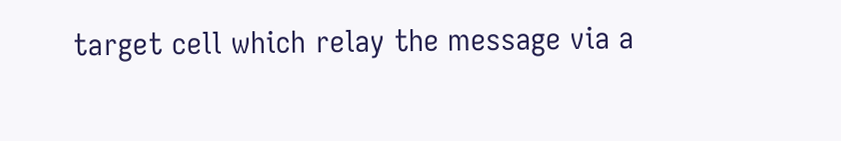target cell which relay the message via a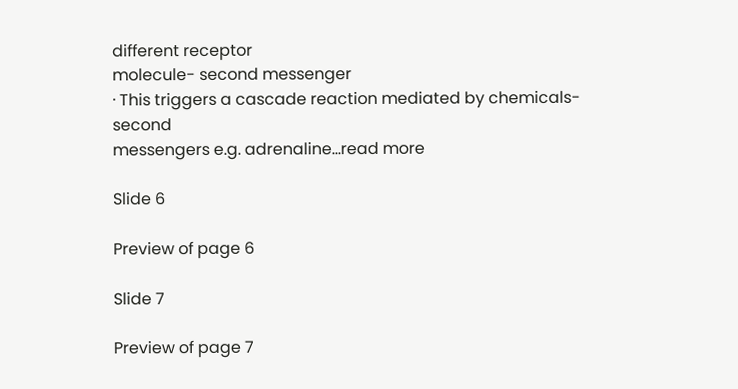different receptor
molecule- second messenger
· This triggers a cascade reaction mediated by chemicals- second
messengers e.g. adrenaline…read more

Slide 6

Preview of page 6

Slide 7

Preview of page 7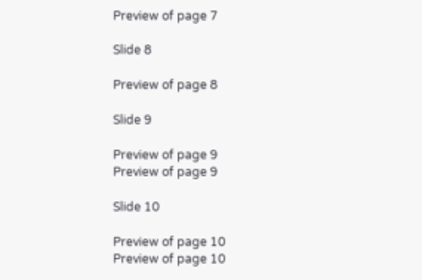Preview of page 7

Slide 8

Preview of page 8

Slide 9

Preview of page 9
Preview of page 9

Slide 10

Preview of page 10
Preview of page 10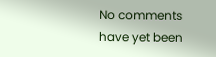No comments have yet been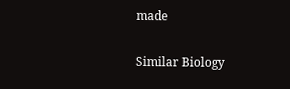made

Similar Biology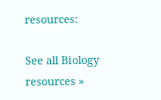resources:

See all Biology resources »